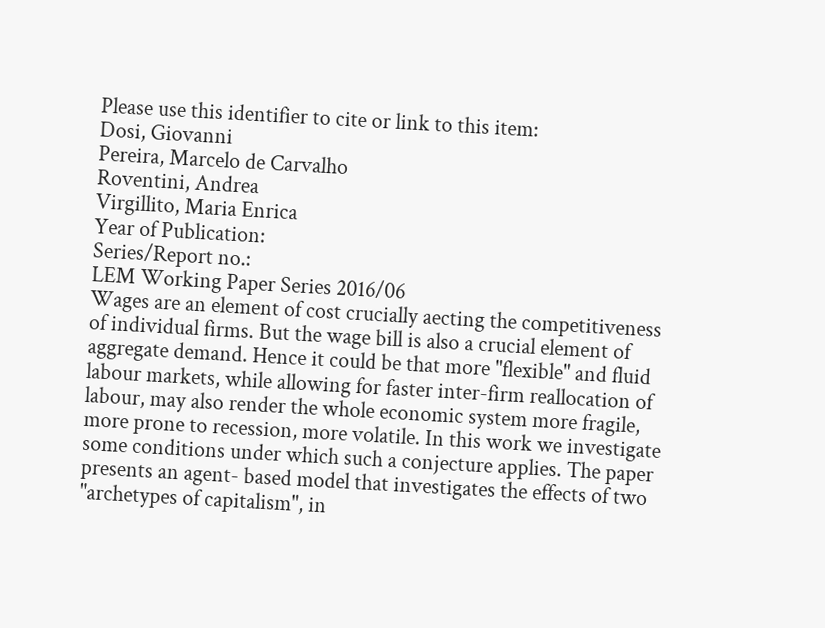Please use this identifier to cite or link to this item:
Dosi, Giovanni
Pereira, Marcelo de Carvalho
Roventini, Andrea
Virgillito, Maria Enrica
Year of Publication:
Series/Report no.:
LEM Working Paper Series 2016/06
Wages are an element of cost crucially aecting the competitiveness of individual firms. But the wage bill is also a crucial element of aggregate demand. Hence it could be that more "flexible" and fluid labour markets, while allowing for faster inter-firm reallocation of labour, may also render the whole economic system more fragile, more prone to recession, more volatile. In this work we investigate some conditions under which such a conjecture applies. The paper presents an agent- based model that investigates the effects of two "archetypes of capitalism", in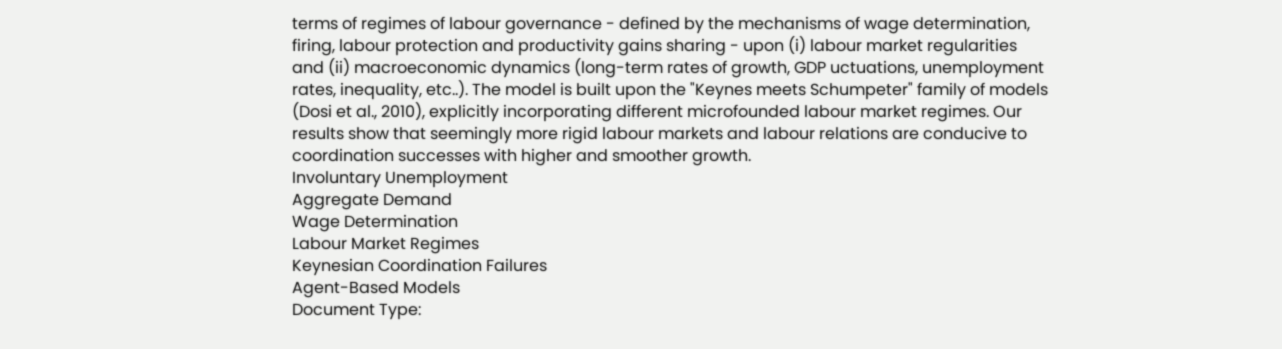terms of regimes of labour governance - defined by the mechanisms of wage determination, firing, labour protection and productivity gains sharing - upon (i) labour market regularities and (ii) macroeconomic dynamics (long-term rates of growth, GDP uctuations, unemployment rates, inequality, etc..). The model is built upon the "Keynes meets Schumpeter" family of models (Dosi et al., 2010), explicitly incorporating different microfounded labour market regimes. Our results show that seemingly more rigid labour markets and labour relations are conducive to coordination successes with higher and smoother growth.
Involuntary Unemployment
Aggregate Demand
Wage Determination
Labour Market Regimes
Keynesian Coordination Failures
Agent-Based Models
Document Type: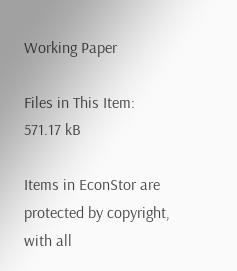Working Paper

Files in This Item:
571.17 kB

Items in EconStor are protected by copyright, with all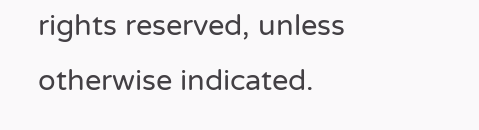rights reserved, unless otherwise indicated.